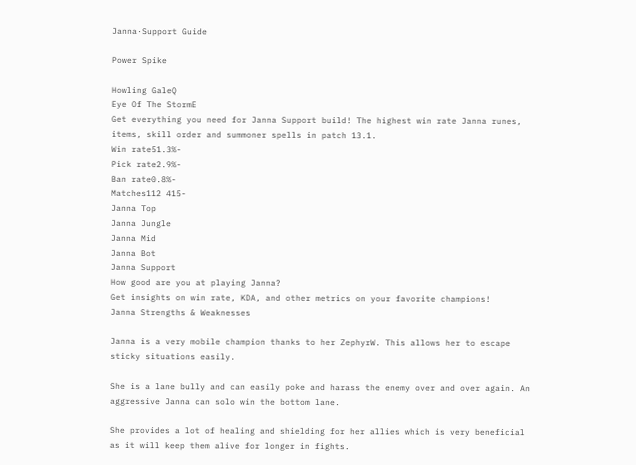Janna·Support Guide

Power Spike

Howling GaleQ
Eye Of The StormE
Get everything you need for Janna Support build! The highest win rate Janna runes, items, skill order and summoner spells in patch 13.1.
Win rate51.3%-
Pick rate2.9%-
Ban rate0.8%-
Matches112 415-
Janna Top
Janna Jungle
Janna Mid
Janna Bot
Janna Support
How good are you at playing Janna?
Get insights on win rate, KDA, and other metrics on your favorite champions!
Janna Strengths & Weaknesses

Janna is a very mobile champion thanks to her ZephyrW. This allows her to escape sticky situations easily.

She is a lane bully and can easily poke and harass the enemy over and over again. An aggressive Janna can solo win the bottom lane.

She provides a lot of healing and shielding for her allies which is very beneficial as it will keep them alive for longer in fights.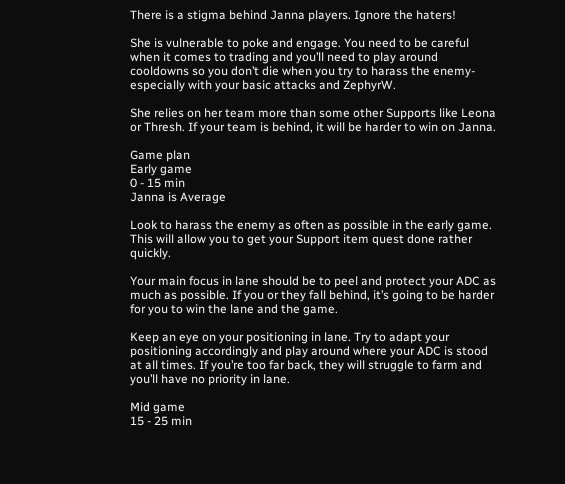There is a stigma behind Janna players. Ignore the haters!

She is vulnerable to poke and engage. You need to be careful when it comes to trading and you’ll need to play around cooldowns so you don’t die when you try to harass the enemy- especially with your basic attacks and ZephyrW.

She relies on her team more than some other Supports like Leona or Thresh. If your team is behind, it will be harder to win on Janna.

Game plan
Early game
0 - 15 min
Janna is Average

Look to harass the enemy as often as possible in the early game. This will allow you to get your Support item quest done rather quickly.

Your main focus in lane should be to peel and protect your ADC as much as possible. If you or they fall behind, it’s going to be harder for you to win the lane and the game.

Keep an eye on your positioning in lane. Try to adapt your positioning accordingly and play around where your ADC is stood at all times. If you’re too far back, they will struggle to farm and you’ll have no priority in lane.

Mid game
15 - 25 min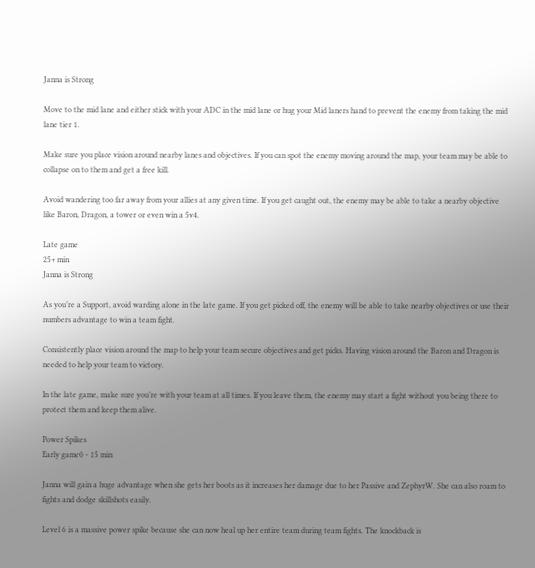Janna is Strong

Move to the mid lane and either stick with your ADC in the mid lane or hug your Mid laners hand to prevent the enemy from taking the mid lane tier 1.

Make sure you place vision around nearby lanes and objectives. If you can spot the enemy moving around the map, your team may be able to collapse on to them and get a free kill.

Avoid wandering too far away from your allies at any given time. If you get caught out, the enemy may be able to take a nearby objective like Baron, Dragon, a tower or even win a 5v4.

Late game
25+ min
Janna is Strong

As you’re a Support, avoid warding alone in the late game. If you get picked off, the enemy will be able to take nearby objectives or use their numbers advantage to win a team fight.

Consistently place vision around the map to help your team secure objectives and get picks. Having vision around the Baron and Dragon is needed to help your team to victory.

In the late game, make sure you’re with your team at all times. If you leave them, the enemy may start a fight without you being there to protect them and keep them alive.

Power Spikes
Early game0 - 15 min

Janna will gain a huge advantage when she gets her boots as it increases her damage due to her Passive and ZephyrW. She can also roam to fights and dodge skillshots easily.

Level 6 is a massive power spike because she can now heal up her entire team during team fights. The knockback is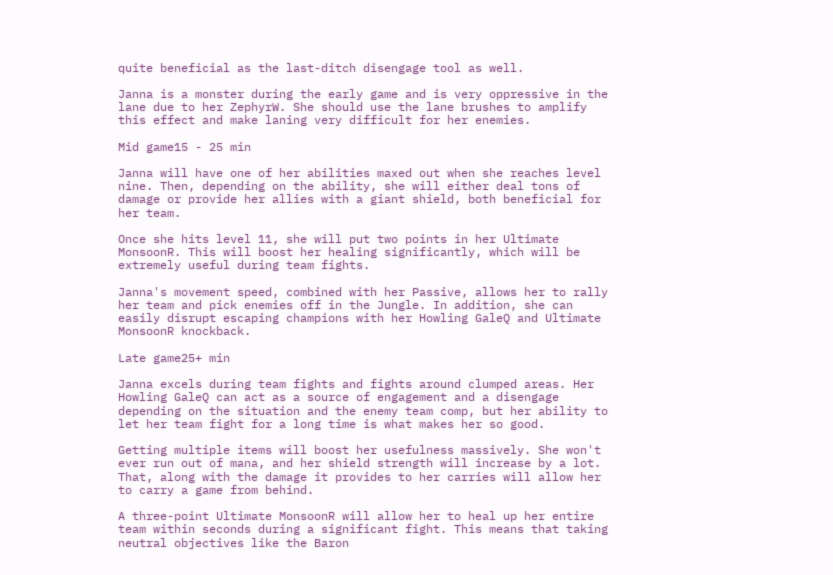quite beneficial as the last-ditch disengage tool as well.

Janna is a monster during the early game and is very oppressive in the lane due to her ZephyrW. She should use the lane brushes to amplify this effect and make laning very difficult for her enemies.

Mid game15 - 25 min

Janna will have one of her abilities maxed out when she reaches level nine. Then, depending on the ability, she will either deal tons of damage or provide her allies with a giant shield, both beneficial for her team.

Once she hits level 11, she will put two points in her Ultimate MonsoonR. This will boost her healing significantly, which will be extremely useful during team fights.

Janna's movement speed, combined with her Passive, allows her to rally her team and pick enemies off in the Jungle. In addition, she can easily disrupt escaping champions with her Howling GaleQ and Ultimate MonsoonR knockback.

Late game25+ min

Janna excels during team fights and fights around clumped areas. Her Howling GaleQ can act as a source of engagement and a disengage depending on the situation and the enemy team comp, but her ability to let her team fight for a long time is what makes her so good.

Getting multiple items will boost her usefulness massively. She won't ever run out of mana, and her shield strength will increase by a lot. That, along with the damage it provides to her carries will allow her to carry a game from behind.

A three-point Ultimate MonsoonR will allow her to heal up her entire team within seconds during a significant fight. This means that taking neutral objectives like the Baron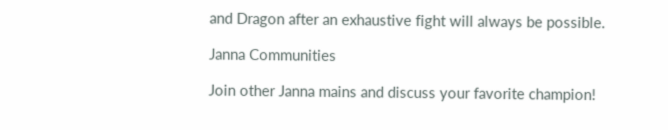and Dragon after an exhaustive fight will always be possible.

Janna Communities

Join other Janna mains and discuss your favorite champion!